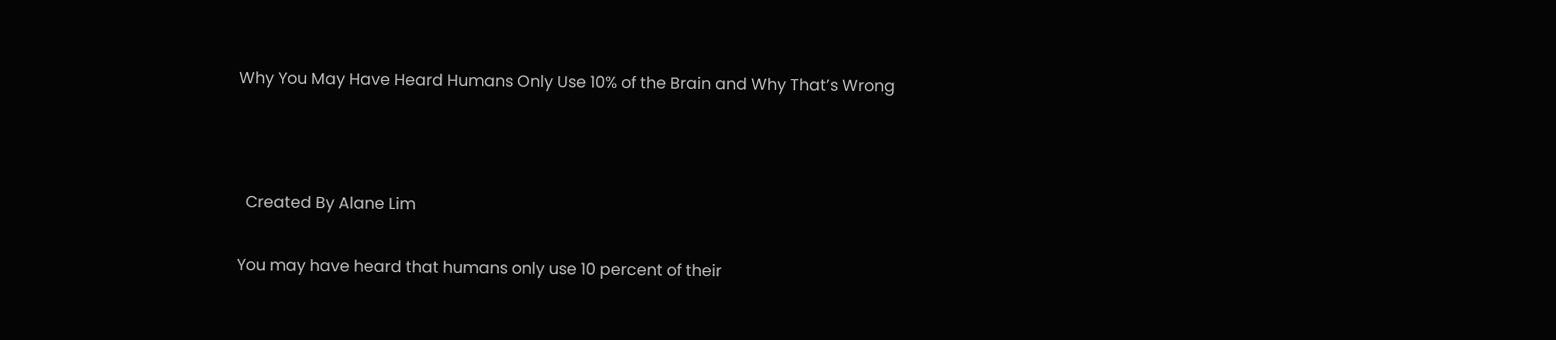Why You May Have Heard Humans Only Use 10% of the Brain and Why That’s Wrong



  Created By Alane Lim

You may have heard that humans only use 10 percent of their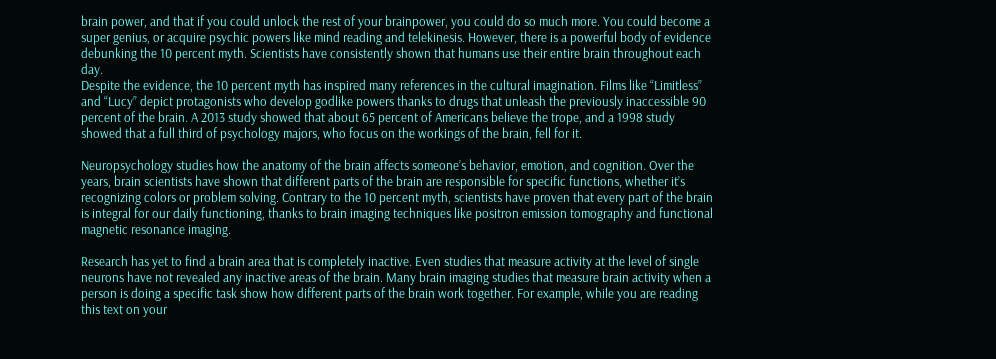brain power, and that if you could unlock the rest of your brainpower, you could do so much more. You could become a super genius, or acquire psychic powers like mind reading and telekinesis. However, there is a powerful body of evidence debunking the 10 percent myth. Scientists have consistently shown that humans use their entire brain throughout each day.
Despite the evidence, the 10 percent myth has inspired many references in the cultural imagination. Films like “Limitless” and “Lucy” depict protagonists who develop godlike powers thanks to drugs that unleash the previously inaccessible 90 percent of the brain. A 2013 study showed that about 65 percent of Americans believe the trope, and a 1998 study showed that a full third of psychology majors, who focus on the workings of the brain, fell for it.

Neuropsychology studies how the anatomy of the brain affects someone’s behavior, emotion, and cognition. Over the years, brain scientists have shown that different parts of the brain are responsible for specific functions, whether it’s recognizing colors or problem solving. Contrary to the 10 percent myth, scientists have proven that every part of the brain is integral for our daily functioning, thanks to brain imaging techniques like positron emission tomography and functional magnetic resonance imaging.

Research has yet to find a brain area that is completely inactive. Even studies that measure activity at the level of single neurons have not revealed any inactive areas of the brain. Many brain imaging studies that measure brain activity when a person is doing a specific task show how different parts of the brain work together. For example, while you are reading this text on your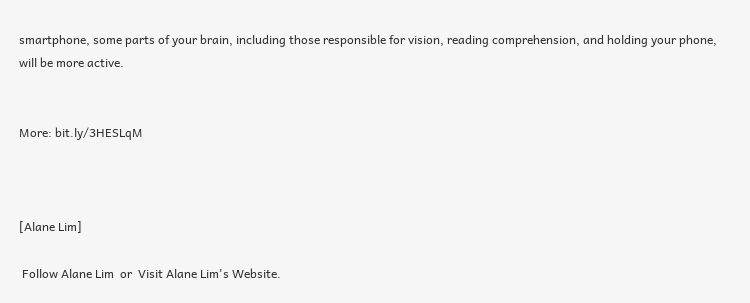smartphone, some parts of your brain, including those responsible for vision, reading comprehension, and holding your phone, will be more active.


More: bit.ly/3HESLqM



[Alane Lim]

 Follow Alane Lim  or  Visit Alane Lim's Website.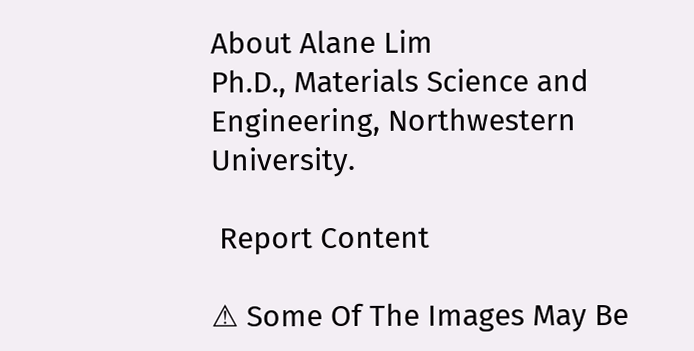About Alane Lim
Ph.D., Materials Science and Engineering, Northwestern University.

 Report Content

⚠ Some Of The Images May Be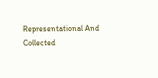Representational And Collected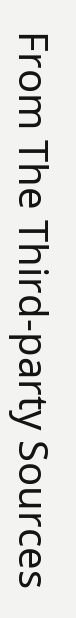From The Third-party Sources